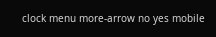clock menu more-arrow no yes mobile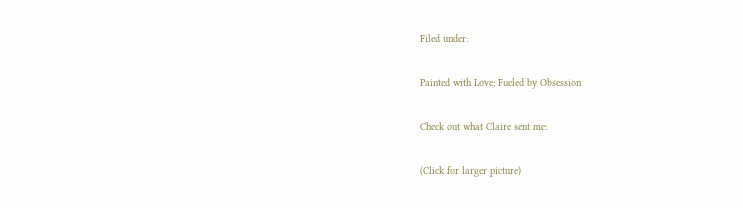Filed under:

Painted with Love; Fueled by Obsession

Check out what Claire sent me:

(Click for larger picture)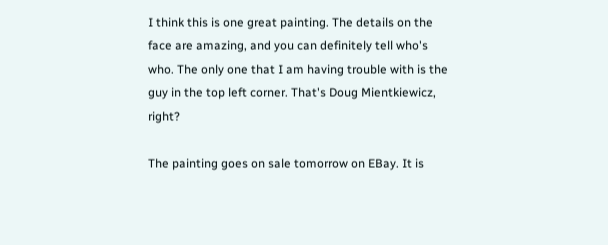I think this is one great painting. The details on the face are amazing, and you can definitely tell who's who. The only one that I am having trouble with is the guy in the top left corner. That's Doug Mientkiewicz, right?

The painting goes on sale tomorrow on EBay. It is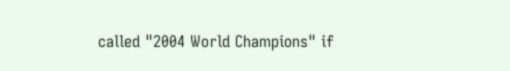called "2004 World Champions" if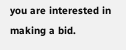you are interested in making a bid.